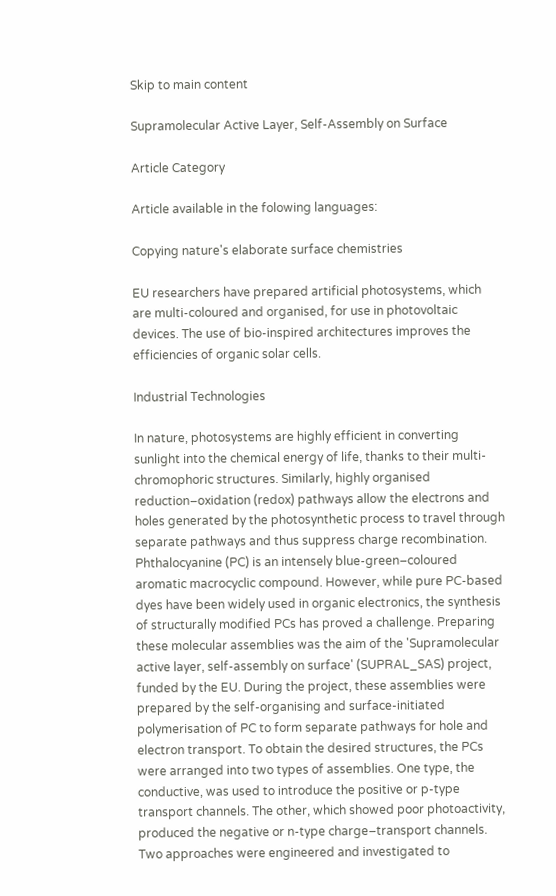Skip to main content

Supramolecular Active Layer, Self-Assembly on Surface

Article Category

Article available in the folowing languages:

Copying nature's elaborate surface chemistries

EU researchers have prepared artificial photosystems, which are multi-coloured and organised, for use in photovoltaic devices. The use of bio-inspired architectures improves the efficiencies of organic solar cells.

Industrial Technologies

In nature, photosystems are highly efficient in converting sunlight into the chemical energy of life, thanks to their multi-chromophoric structures. Similarly, highly organised reduction–oxidation (redox) pathways allow the electrons and holes generated by the photosynthetic process to travel through separate pathways and thus suppress charge recombination. Phthalocyanine (PC) is an intensely blue-green–coloured aromatic macrocyclic compound. However, while pure PC-based dyes have been widely used in organic electronics, the synthesis of structurally modified PCs has proved a challenge. Preparing these molecular assemblies was the aim of the 'Supramolecular active layer, self-assembly on surface' (SUPRAL_SAS) project, funded by the EU. During the project, these assemblies were prepared by the self-organising and surface-initiated polymerisation of PC to form separate pathways for hole and electron transport. To obtain the desired structures, the PCs were arranged into two types of assemblies. One type, the conductive, was used to introduce the positive or p-type transport channels. The other, which showed poor photoactivity, produced the negative or n-type charge–transport channels. Two approaches were engineered and investigated to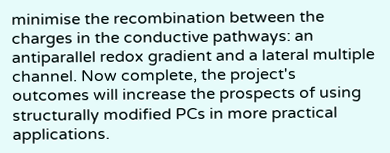minimise the recombination between the charges in the conductive pathways: an antiparallel redox gradient and a lateral multiple channel. Now complete, the project's outcomes will increase the prospects of using structurally modified PCs in more practical applications.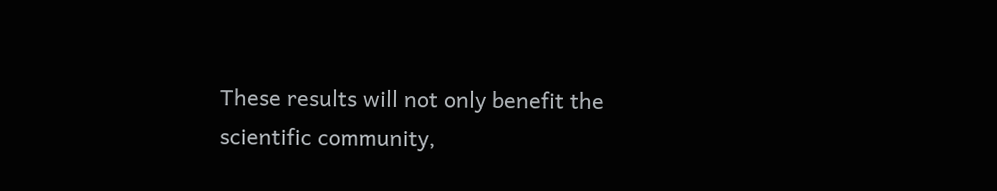These results will not only benefit the scientific community,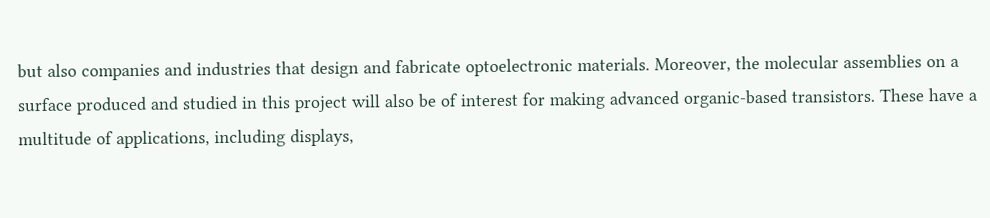but also companies and industries that design and fabricate optoelectronic materials. Moreover, the molecular assemblies on a surface produced and studied in this project will also be of interest for making advanced organic-based transistors. These have a multitude of applications, including displays,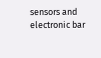sensors and electronic bar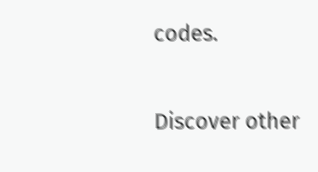codes.

Discover other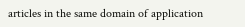articles in the same domain of application